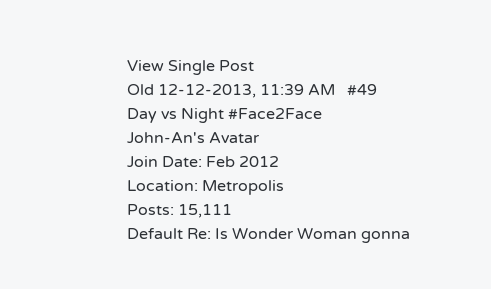View Single Post
Old 12-12-2013, 11:39 AM   #49
Day vs Night #Face2Face
John-An's Avatar
Join Date: Feb 2012
Location: Metropolis
Posts: 15,111
Default Re: Is Wonder Woman gonna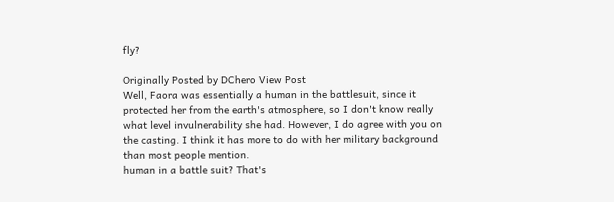fly?

Originally Posted by DChero View Post
Well, Faora was essentially a human in the battlesuit, since it protected her from the earth's atmosphere, so I don't know really what level invulnerability she had. However, I do agree with you on the casting. I think it has more to do with her military background than most people mention.
human in a battle suit? That's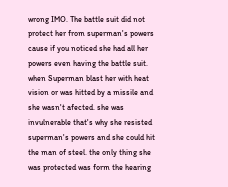wrong IMO. The battle suit did not protect her from superman's powers cause if you noticed she had all her powers even having the battle suit. when Superman blast her with heat vision or was hitted by a missile and she wasn't afected. she was invulnerable that's why she resisted superman's powers and she could hit the man of steel. the only thing she was protected was form the hearing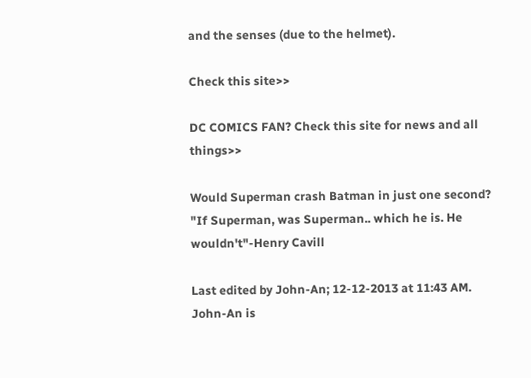and the senses (due to the helmet).

Check this site>>

DC COMICS FAN? Check this site for news and all things>>

Would Superman crash Batman in just one second? "If Superman, was Superman.. which he is. He wouldn't"-Henry Cavill

Last edited by John-An; 12-12-2013 at 11:43 AM.
John-An is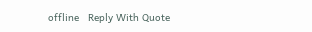offline   Reply With Quote